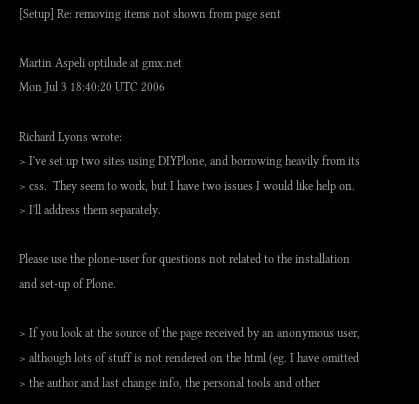[Setup] Re: removing items not shown from page sent

Martin Aspeli optilude at gmx.net
Mon Jul 3 18:40:20 UTC 2006

Richard Lyons wrote:
> I've set up two sites using DIYPlone, and borrowing heavily from its
> css.  They seem to work, but I have two issues I would like help on.
> I'll address them separately.

Please use the plone-user for questions not related to the installation
and set-up of Plone.

> If you look at the source of the page received by an anonymous user,
> although lots of stuff is not rendered on the html (eg. I have omitted
> the author and last change info, the personal tools and other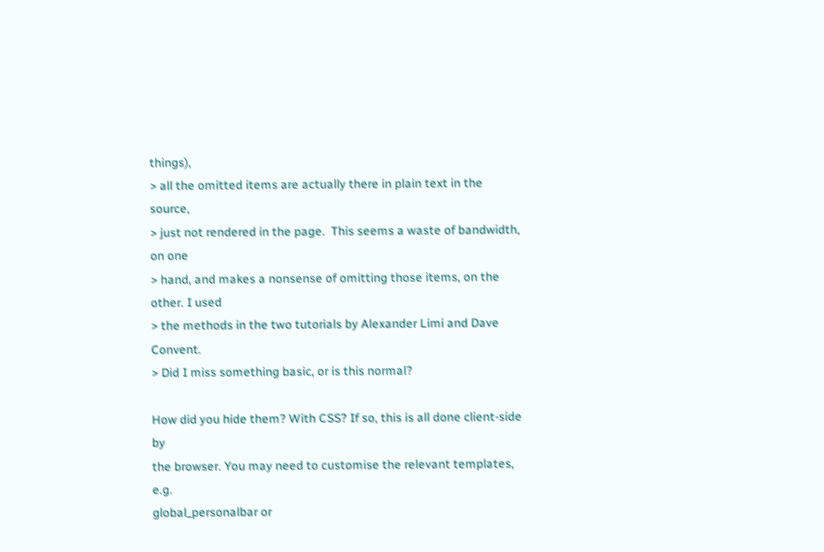things),
> all the omitted items are actually there in plain text in the source,
> just not rendered in the page.  This seems a waste of bandwidth, on one
> hand, and makes a nonsense of omitting those items, on the other. I used
> the methods in the two tutorials by Alexander Limi and Dave Convent.
> Did I miss something basic, or is this normal?

How did you hide them? With CSS? If so, this is all done client-side by
the browser. You may need to customise the relevant templates, e.g.
global_personalbar or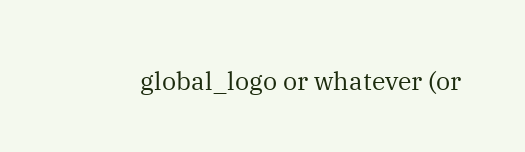global_logo or whatever (or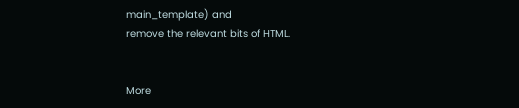main_template) and
remove the relevant bits of HTML.


More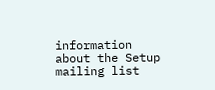information about the Setup mailing list